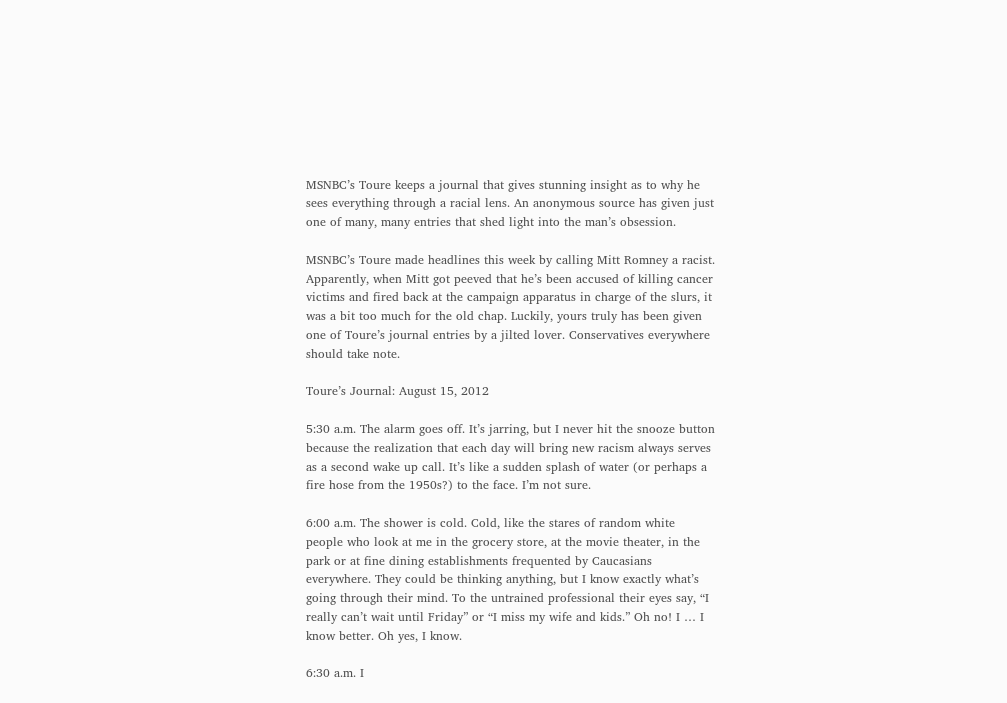MSNBC’s Toure keeps a journal that gives stunning insight as to why he sees everything through a racial lens. An anonymous source has given just one of many, many entries that shed light into the man’s obsession.

MSNBC’s Toure made headlines this week by calling Mitt Romney a racist. Apparently, when Mitt got peeved that he’s been accused of killing cancer victims and fired back at the campaign apparatus in charge of the slurs, it was a bit too much for the old chap. Luckily, yours truly has been given one of Toure’s journal entries by a jilted lover. Conservatives everywhere should take note.

Toure’s Journal: August 15, 2012

5:30 a.m. The alarm goes off. It’s jarring, but I never hit the snooze button because the realization that each day will bring new racism always serves as a second wake up call. It’s like a sudden splash of water (or perhaps a fire hose from the 1950s?) to the face. I’m not sure.

6:00 a.m. The shower is cold. Cold, like the stares of random white people who look at me in the grocery store, at the movie theater, in the park or at fine dining establishments frequented by Caucasians everywhere. They could be thinking anything, but I know exactly what’s going through their mind. To the untrained professional their eyes say, “I really can’t wait until Friday” or “I miss my wife and kids.” Oh no! I … I know better. Oh yes, I know.

6:30 a.m. I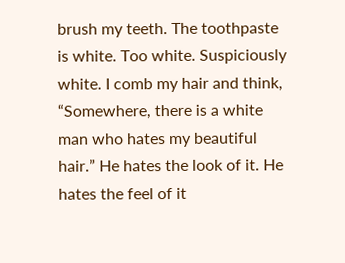brush my teeth. The toothpaste is white. Too white. Suspiciously white. I comb my hair and think, “Somewhere, there is a white man who hates my beautiful hair.” He hates the look of it. He hates the feel of it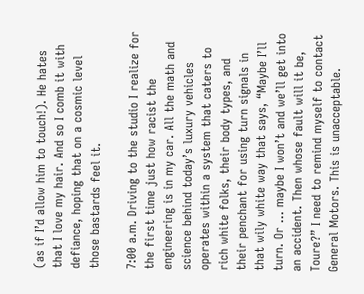(as if I’d allow him to touch!). He hates that I love my hair. And so I comb it with defiance, hoping that on a cosmic level those bastards feel it.

7:00 a.m. Driving to the studio I realize for the first time just how racist the engineering is in my car. All the math and science behind today’s luxury vehicles operates within a system that caters to rich white folks, their body types, and their penchant for using turn signals in that wily white way that says, “Maybe I’ll turn. Or … maybe I won’t and we’ll get into an accident. Then whose fault will it be, Toure?” I need to remind myself to contact General Motors. This is unacceptable.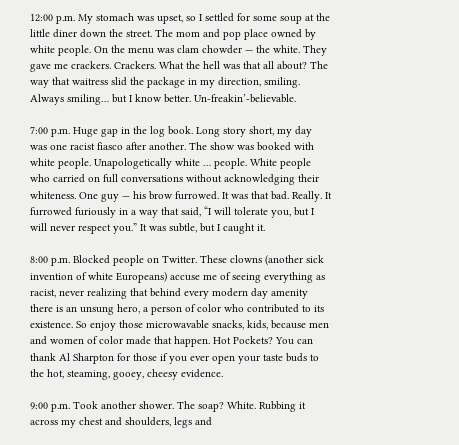12:00 p.m. My stomach was upset, so I settled for some soup at the little diner down the street. The mom and pop place owned by white people. On the menu was clam chowder — the white. They gave me crackers. Crackers. What the hell was that all about? The way that waitress slid the package in my direction, smiling. Always smiling… but I know better. Un-freakin’-believable.

7:00 p.m. Huge gap in the log book. Long story short, my day was one racist fiasco after another. The show was booked with white people. Unapologetically white … people. White people who carried on full conversations without acknowledging their whiteness. One guy — his brow furrowed. It was that bad. Really. It furrowed furiously in a way that said, “I will tolerate you, but I will never respect you.” It was subtle, but I caught it.

8:00 p.m. Blocked people on Twitter. These clowns (another sick invention of white Europeans) accuse me of seeing everything as racist, never realizing that behind every modern day amenity there is an unsung hero, a person of color who contributed to its existence. So enjoy those microwavable snacks, kids, because men and women of color made that happen. Hot Pockets? You can thank Al Sharpton for those if you ever open your taste buds to the hot, steaming, gooey, cheesy evidence.

9:00 p.m. Took another shower. The soap? White. Rubbing it across my chest and shoulders, legs and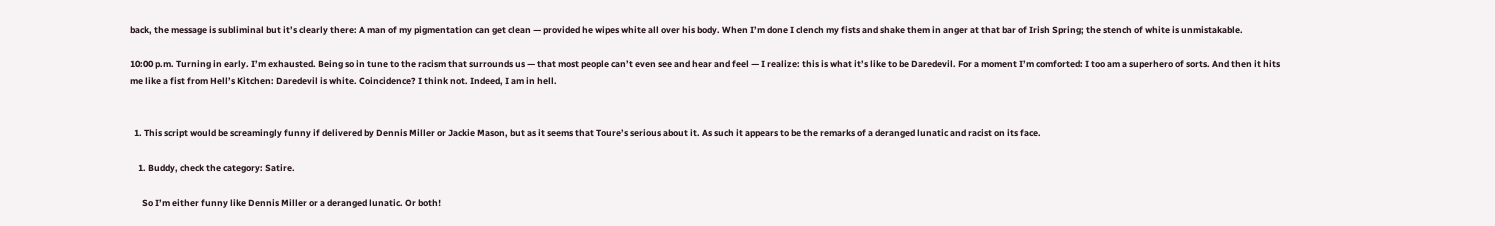back, the message is subliminal but it’s clearly there: A man of my pigmentation can get clean — provided he wipes white all over his body. When I’m done I clench my fists and shake them in anger at that bar of Irish Spring; the stench of white is unmistakable.

10:00 p.m. Turning in early. I’m exhausted. Being so in tune to the racism that surrounds us — that most people can’t even see and hear and feel — I realize: this is what it’s like to be Daredevil. For a moment I’m comforted: I too am a superhero of sorts. And then it hits me like a fist from Hell’s Kitchen: Daredevil is white. Coincidence? I think not. Indeed, I am in hell.


  1. This script would be screamingly funny if delivered by Dennis Miller or Jackie Mason, but as it seems that Toure’s serious about it. As such it appears to be the remarks of a deranged lunatic and racist on its face.

    1. Buddy, check the category: Satire.

      So I’m either funny like Dennis Miller or a deranged lunatic. Or both!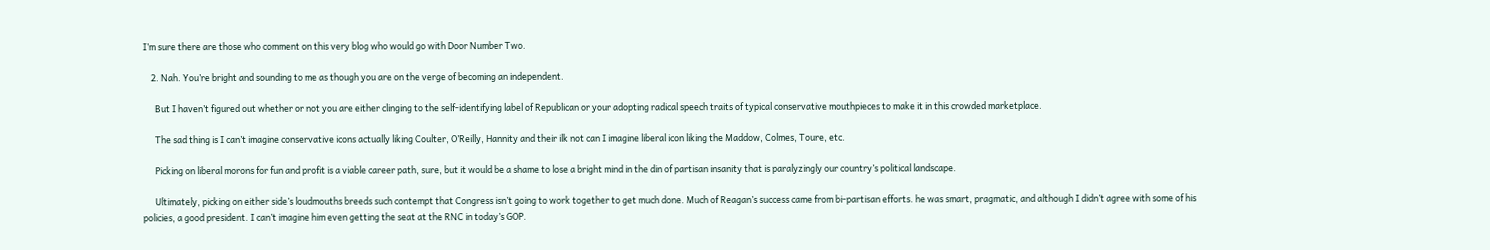I’m sure there are those who comment on this very blog who would go with Door Number Two.

    2. Nah. You’re bright and sounding to me as though you are on the verge of becoming an independent.

      But I haven’t figured out whether or not you are either clinging to the self-identifying label of Republican or your adopting radical speech traits of typical conservative mouthpieces to make it in this crowded marketplace.

      The sad thing is I can’t imagine conservative icons actually liking Coulter, O’Reilly, Hannity and their ilk not can I imagine liberal icon liking the Maddow, Colmes, Toure, etc.

      Picking on liberal morons for fun and profit is a viable career path, sure, but it would be a shame to lose a bright mind in the din of partisan insanity that is paralyzingly our country’s political landscape.

      Ultimately, picking on either side’s loudmouths breeds such contempt that Congress isn’t going to work together to get much done. Much of Reagan’s success came from bi-partisan efforts. he was smart, pragmatic, and although I didn’t agree with some of his policies, a good president. I can’t imagine him even getting the seat at the RNC in today’s GOP.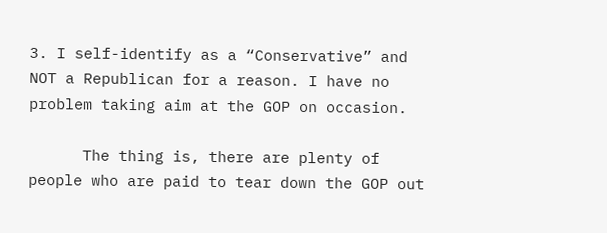3. I self-identify as a “Conservative” and NOT a Republican for a reason. I have no problem taking aim at the GOP on occasion.

      The thing is, there are plenty of people who are paid to tear down the GOP out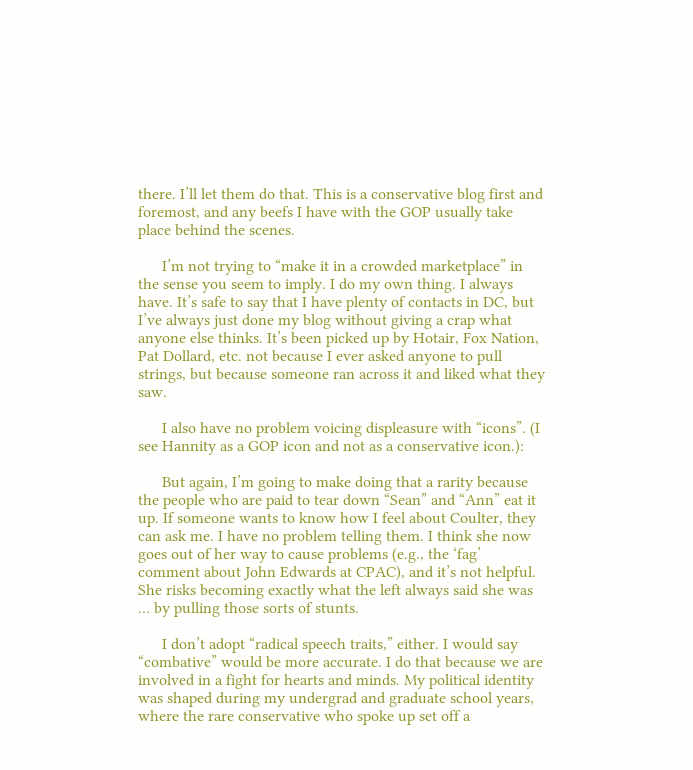there. I’ll let them do that. This is a conservative blog first and foremost, and any beefs I have with the GOP usually take place behind the scenes.

      I’m not trying to “make it in a crowded marketplace” in the sense you seem to imply. I do my own thing. I always have. It’s safe to say that I have plenty of contacts in DC, but I’ve always just done my blog without giving a crap what anyone else thinks. It’s been picked up by Hotair, Fox Nation, Pat Dollard, etc. not because I ever asked anyone to pull strings, but because someone ran across it and liked what they saw.

      I also have no problem voicing displeasure with “icons”. (I see Hannity as a GOP icon and not as a conservative icon.):

      But again, I’m going to make doing that a rarity because the people who are paid to tear down “Sean” and “Ann” eat it up. If someone wants to know how I feel about Coulter, they can ask me. I have no problem telling them. I think she now goes out of her way to cause problems (e.g., the ‘fag’ comment about John Edwards at CPAC), and it’s not helpful. She risks becoming exactly what the left always said she was … by pulling those sorts of stunts.

      I don’t adopt “radical speech traits,” either. I would say “combative” would be more accurate. I do that because we are involved in a fight for hearts and minds. My political identity was shaped during my undergrad and graduate school years, where the rare conservative who spoke up set off a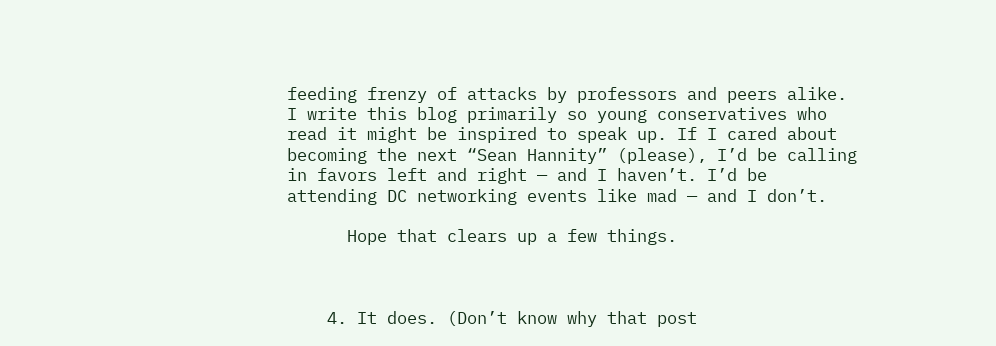feeding frenzy of attacks by professors and peers alike. I write this blog primarily so young conservatives who read it might be inspired to speak up. If I cared about becoming the next “Sean Hannity” (please), I’d be calling in favors left and right — and I haven’t. I’d be attending DC networking events like mad — and I don’t.

      Hope that clears up a few things.



    4. It does. (Don’t know why that post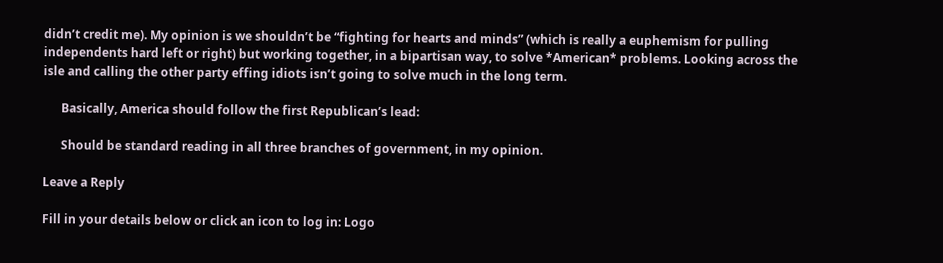didn’t credit me). My opinion is we shouldn’t be “fighting for hearts and minds” (which is really a euphemism for pulling independents hard left or right) but working together, in a bipartisan way, to solve *American* problems. Looking across the isle and calling the other party effing idiots isn’t going to solve much in the long term.

      Basically, America should follow the first Republican’s lead:

      Should be standard reading in all three branches of government, in my opinion.

Leave a Reply

Fill in your details below or click an icon to log in: Logo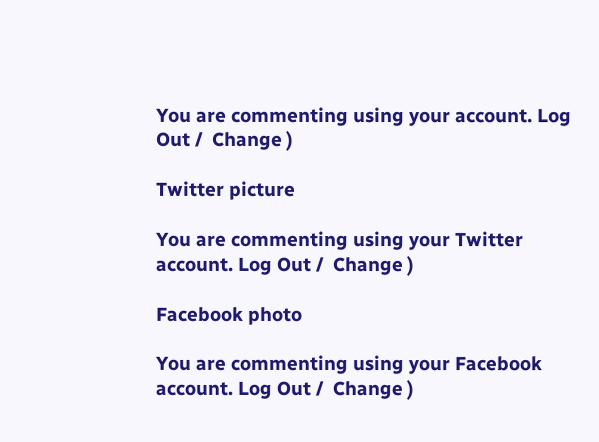You are commenting using your account. Log Out /  Change )

Twitter picture

You are commenting using your Twitter account. Log Out /  Change )

Facebook photo

You are commenting using your Facebook account. Log Out /  Change )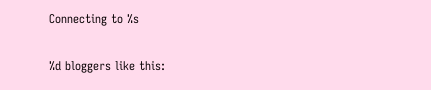Connecting to %s

%d bloggers like this: